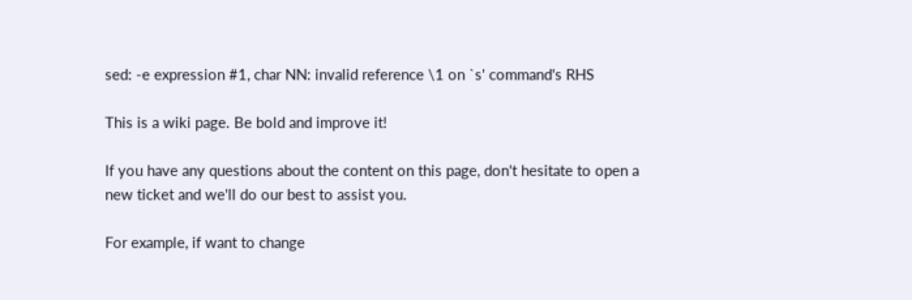sed: -e expression #1, char NN: invalid reference \1 on `s' command's RHS

This is a wiki page. Be bold and improve it!

If you have any questions about the content on this page, don't hesitate to open a new ticket and we'll do our best to assist you.

For example, if want to change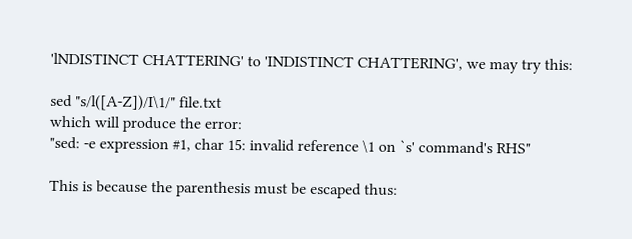'lNDISTINCT CHATTERING' to 'INDISTINCT CHATTERING', we may try this:

sed "s/l([A-Z])/I\1/" file.txt
which will produce the error:
"sed: -e expression #1, char 15: invalid reference \1 on `s' command's RHS"

This is because the parenthesis must be escaped thus: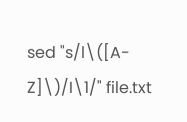sed "s/l\([A-Z]\)/I\1/" file.txt